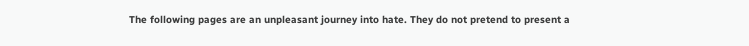The following pages are an unpleasant journey into hate. They do not pretend to present a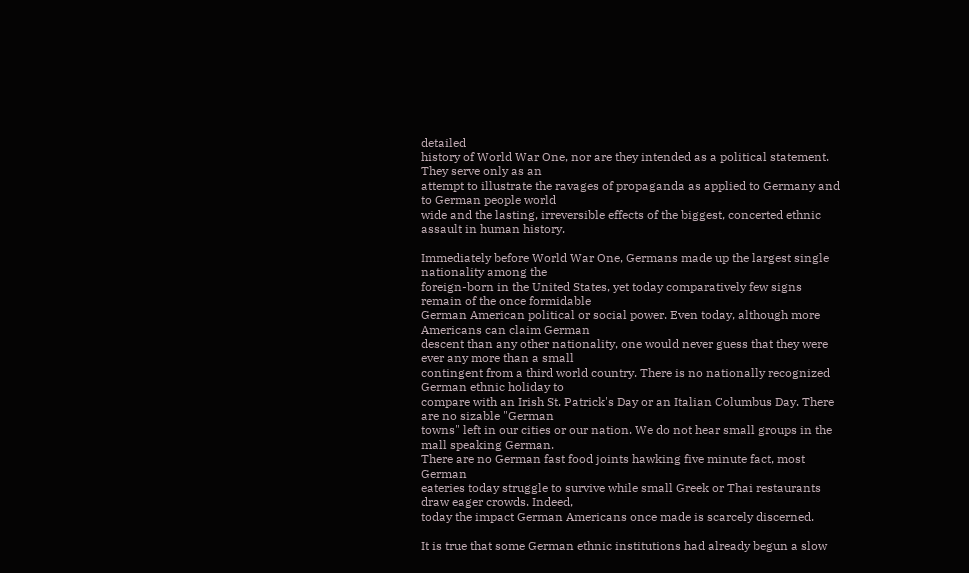detailed
history of World War One, nor are they intended as a political statement. They serve only as an
attempt to illustrate the ravages of propaganda as applied to Germany and to German people world
wide and the lasting, irreversible effects of the biggest, concerted ethnic assault in human history.

Immediately before World War One, Germans made up the largest single nationality among the
foreign-born in the United States, yet today comparatively few signs remain of the once formidable
German American political or social power. Even today, although more Americans can claim German
descent than any other nationality, one would never guess that they were ever any more than a small
contingent from a third world country. There is no nationally recognized German ethnic holiday to
compare with an Irish St. Patrick's Day or an Italian Columbus Day. There are no sizable "German
towns" left in our cities or our nation. We do not hear small groups in the mall speaking German.
There are no German fast food joints hawking five minute fact, most German
eateries today struggle to survive while small Greek or Thai restaurants draw eager crowds. Indeed,
today the impact German Americans once made is scarcely discerned.

It is true that some German ethnic institutions had already begun a slow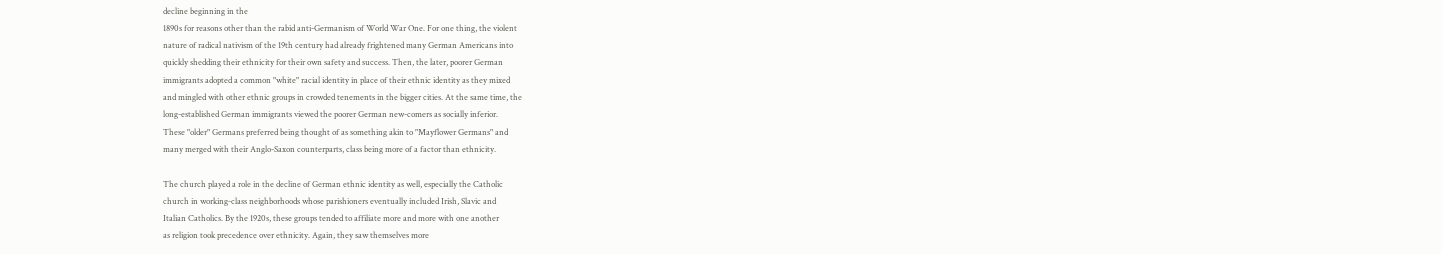decline beginning in the
1890s for reasons other than the rabid anti-Germanism of World War One. For one thing, the violent
nature of radical nativism of the 19th century had already frightened many German Americans into
quickly shedding their ethnicity for their own safety and success. Then, the later, poorer German
immigrants adopted a common "white" racial identity in place of their ethnic identity as they mixed
and mingled with other ethnic groups in crowded tenements in the bigger cities. At the same time, the
long-established German immigrants viewed the poorer German new-comers as socially inferior.
These "older" Germans preferred being thought of as something akin to "Mayflower Germans" and
many merged with their Anglo-Saxon counterparts, class being more of a factor than ethnicity.

The church played a role in the decline of German ethnic identity as well, especially the Catholic
church in working-class neighborhoods whose parishioners eventually included Irish, Slavic and
Italian Catholics. By the 1920s, these groups tended to affiliate more and more with one another
as religion took precedence over ethnicity. Again, they saw themselves more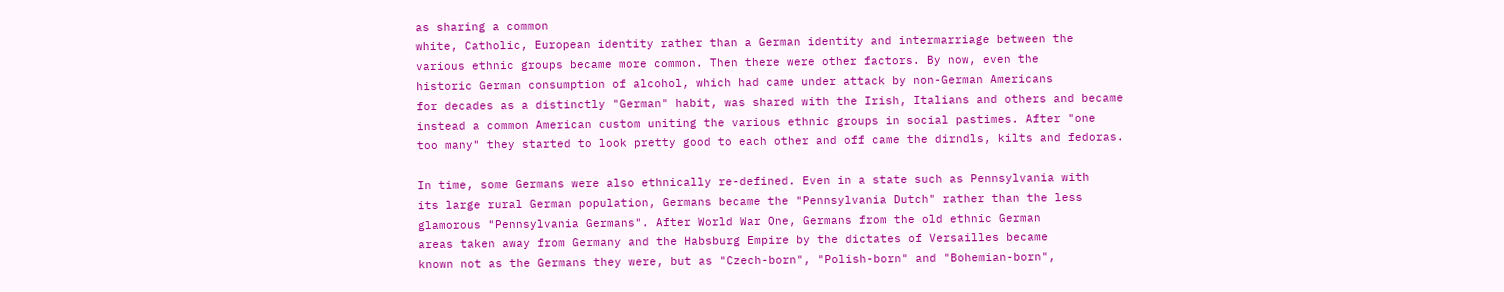as sharing a common
white, Catholic, European identity rather than a German identity and intermarriage between the
various ethnic groups became more common. Then there were other factors. By now, even the
historic German consumption of alcohol, which had came under attack by non-German Americans
for decades as a distinctly "German" habit, was shared with the Irish, Italians and others and became
instead a common American custom uniting the various ethnic groups in social pastimes. After "one
too many" they started to look pretty good to each other and off came the dirndls, kilts and fedoras.

In time, some Germans were also ethnically re-defined. Even in a state such as Pennsylvania with
its large rural German population, Germans became the "Pennsylvania Dutch" rather than the less
glamorous "Pennsylvania Germans". After World War One, Germans from the old ethnic German
areas taken away from Germany and the Habsburg Empire by the dictates of Versailles became
known not as the Germans they were, but as "Czech-born", "Polish-born" and "Bohemian-born",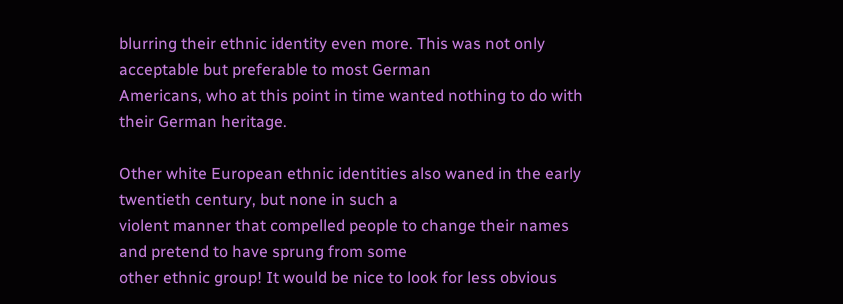blurring their ethnic identity even more. This was not only acceptable but preferable to most German
Americans, who at this point in time wanted nothing to do with their German heritage.

Other white European ethnic identities also waned in the early twentieth century, but none in such a
violent manner that compelled people to change their names and pretend to have sprung from some
other ethnic group! It would be nice to look for less obvious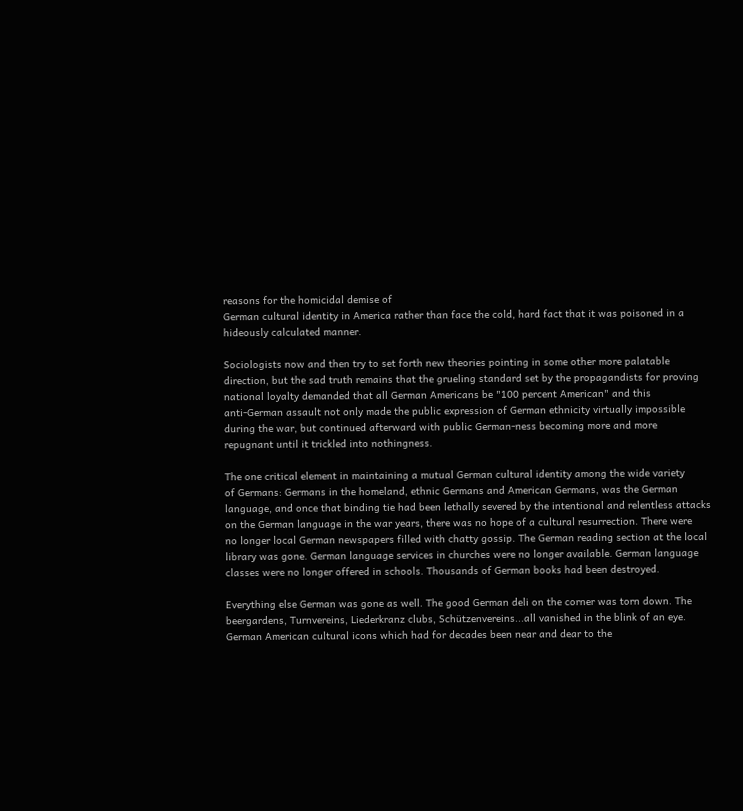reasons for the homicidal demise of
German cultural identity in America rather than face the cold, hard fact that it was poisoned in a
hideously calculated manner.

Sociologists now and then try to set forth new theories pointing in some other more palatable
direction, but the sad truth remains that the grueling standard set by the propagandists for proving
national loyalty demanded that all German Americans be "100 percent American" and this
anti-German assault not only made the public expression of German ethnicity virtually impossible
during the war, but continued afterward with public German-ness becoming more and more
repugnant until it trickled into nothingness.

The one critical element in maintaining a mutual German cultural identity among the wide variety
of Germans: Germans in the homeland, ethnic Germans and American Germans, was the German
language, and once that binding tie had been lethally severed by the intentional and relentless attacks
on the German language in the war years, there was no hope of a cultural resurrection. There were
no longer local German newspapers filled with chatty gossip. The German reading section at the local
library was gone. German language services in churches were no longer available. German language
classes were no longer offered in schools. Thousands of German books had been destroyed.

Everything else German was gone as well. The good German deli on the corner was torn down. The
beergardens, Turnvereins, Liederkranz clubs, Schützenvereins...all vanished in the blink of an eye.
German American cultural icons which had for decades been near and dear to the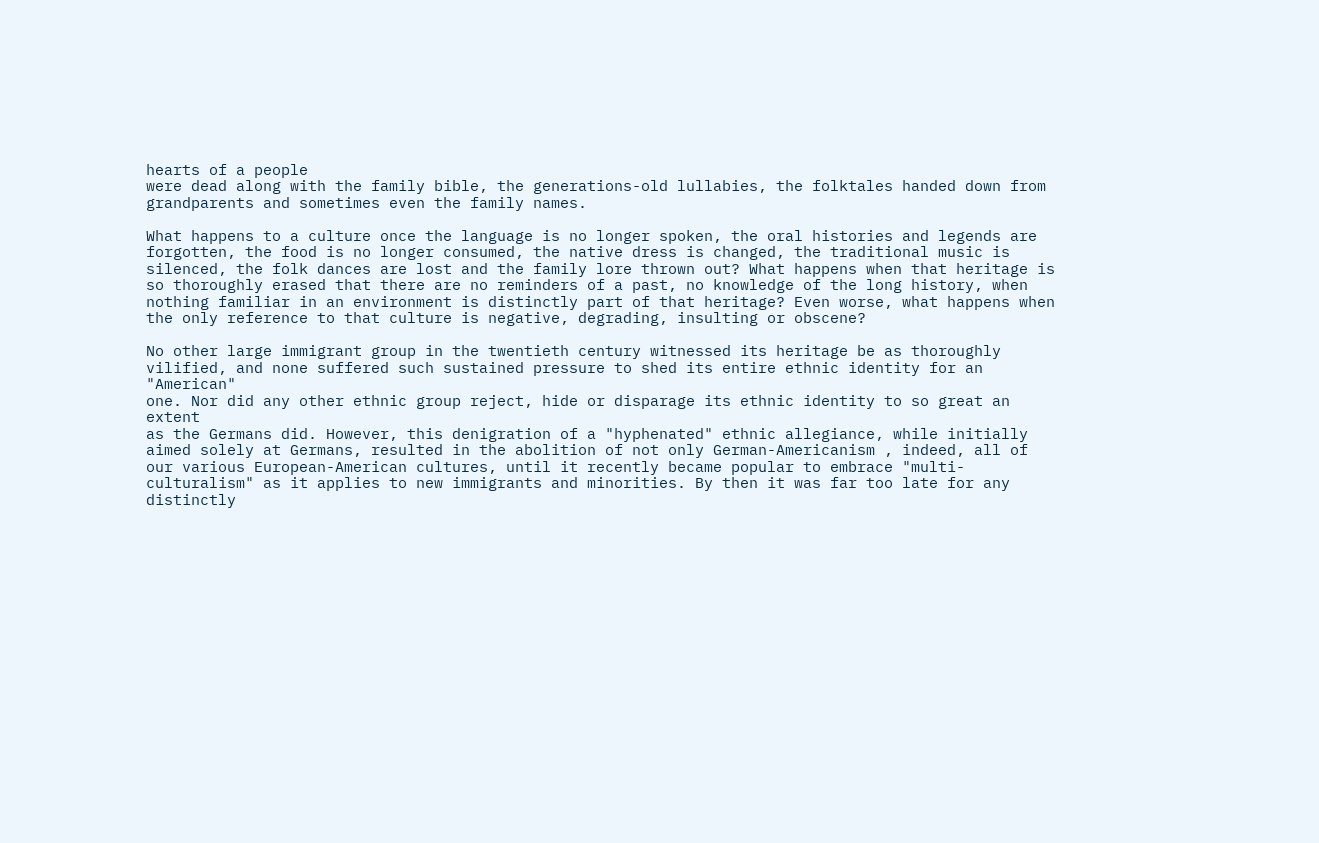hearts of a people
were dead along with the family bible, the generations-old lullabies, the folktales handed down from
grandparents and sometimes even the family names.

What happens to a culture once the language is no longer spoken, the oral histories and legends are
forgotten, the food is no longer consumed, the native dress is changed, the traditional music is
silenced, the folk dances are lost and the family lore thrown out? What happens when that heritage is
so thoroughly erased that there are no reminders of a past, no knowledge of the long history, when
nothing familiar in an environment is distinctly part of that heritage? Even worse, what happens when
the only reference to that culture is negative, degrading, insulting or obscene?

No other large immigrant group in the twentieth century witnessed its heritage be as thoroughly
vilified, and none suffered such sustained pressure to shed its entire ethnic identity for an "American"
one. Nor did any other ethnic group reject, hide or disparage its ethnic identity to so great an extent
as the Germans did. However, this denigration of a "hyphenated" ethnic allegiance, while initially
aimed solely at Germans, resulted in the abolition of not only German-Americanism , indeed, all of
our various European-American cultures, until it recently became popular to embrace "multi-
culturalism" as it applies to new immigrants and minorities. By then it was far too late for any
distinctly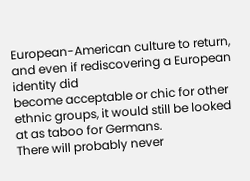European-American culture to return, and even if rediscovering a European identity did
become acceptable or chic for other ethnic groups, it would still be looked at as taboo for Germans.
There will probably never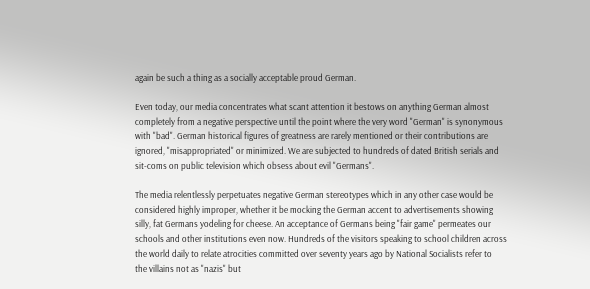again be such a thing as a socially acceptable proud German.

Even today, our media concentrates what scant attention it bestows on anything German almost
completely from a negative perspective until the point where the very word "German" is synonymous
with "bad". German historical figures of greatness are rarely mentioned or their contributions are
ignored, "misappropriated" or minimized. We are subjected to hundreds of dated British serials and
sit-coms on public television which obsess about evil "Germans".

The media relentlessly perpetuates negative German stereotypes which in any other case would be
considered highly improper, whether it be mocking the German accent to advertisements showing
silly, fat Germans yodeling for cheese. An acceptance of Germans being "fair game" permeates our
schools and other institutions even now. Hundreds of the visitors speaking to school children across
the world daily to relate atrocities committed over seventy years ago by National Socialists refer to
the villains not as "nazis" but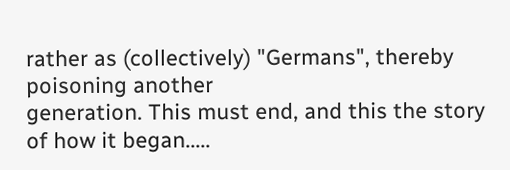rather as (collectively) "Germans", thereby poisoning another
generation. This must end, and this the story of how it began.....